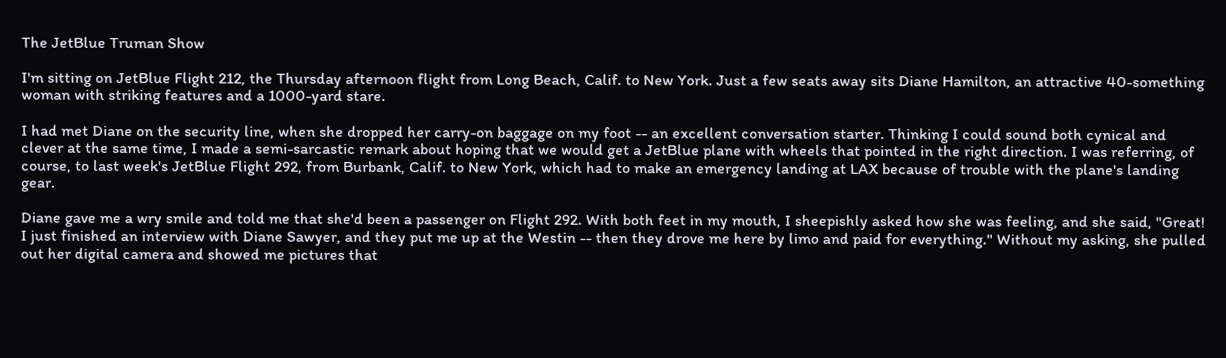The JetBlue Truman Show

I'm sitting on JetBlue Flight 212, the Thursday afternoon flight from Long Beach, Calif. to New York. Just a few seats away sits Diane Hamilton, an attractive 40-something woman with striking features and a 1000-yard stare.

I had met Diane on the security line, when she dropped her carry-on baggage on my foot -- an excellent conversation starter. Thinking I could sound both cynical and clever at the same time, I made a semi-sarcastic remark about hoping that we would get a JetBlue plane with wheels that pointed in the right direction. I was referring, of course, to last week's JetBlue Flight 292, from Burbank, Calif. to New York, which had to make an emergency landing at LAX because of trouble with the plane's landing gear.

Diane gave me a wry smile and told me that she'd been a passenger on Flight 292. With both feet in my mouth, I sheepishly asked how she was feeling, and she said, "Great! I just finished an interview with Diane Sawyer, and they put me up at the Westin -- then they drove me here by limo and paid for everything." Without my asking, she pulled out her digital camera and showed me pictures that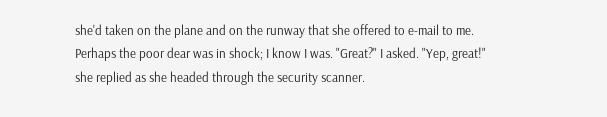she'd taken on the plane and on the runway that she offered to e-mail to me. Perhaps the poor dear was in shock; I know I was. "Great?" I asked. "Yep, great!" she replied as she headed through the security scanner.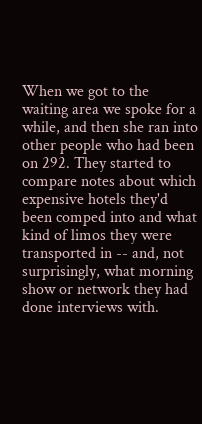When we got to the waiting area we spoke for a while, and then she ran into other people who had been on 292. They started to compare notes about which expensive hotels they'd been comped into and what kind of limos they were transported in -- and, not surprisingly, what morning show or network they had done interviews with.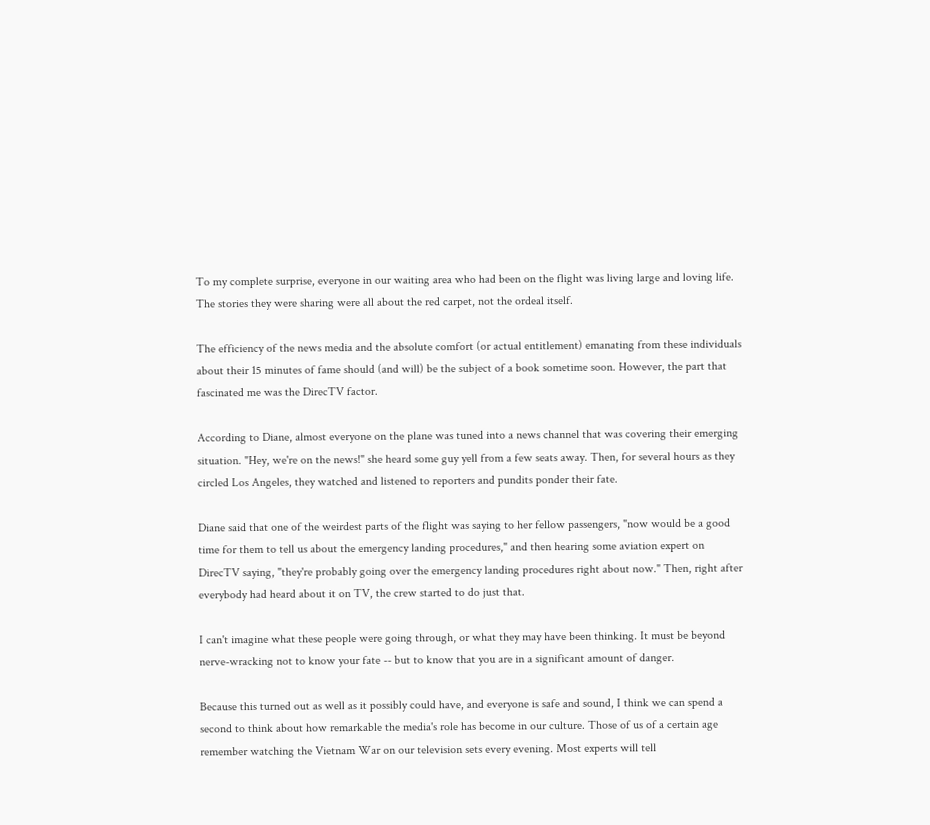To my complete surprise, everyone in our waiting area who had been on the flight was living large and loving life. The stories they were sharing were all about the red carpet, not the ordeal itself.

The efficiency of the news media and the absolute comfort (or actual entitlement) emanating from these individuals about their 15 minutes of fame should (and will) be the subject of a book sometime soon. However, the part that fascinated me was the DirecTV factor.

According to Diane, almost everyone on the plane was tuned into a news channel that was covering their emerging situation. "Hey, we're on the news!" she heard some guy yell from a few seats away. Then, for several hours as they circled Los Angeles, they watched and listened to reporters and pundits ponder their fate.

Diane said that one of the weirdest parts of the flight was saying to her fellow passengers, "now would be a good time for them to tell us about the emergency landing procedures," and then hearing some aviation expert on DirecTV saying, "they're probably going over the emergency landing procedures right about now." Then, right after everybody had heard about it on TV, the crew started to do just that.

I can't imagine what these people were going through, or what they may have been thinking. It must be beyond nerve-wracking not to know your fate -- but to know that you are in a significant amount of danger.

Because this turned out as well as it possibly could have, and everyone is safe and sound, I think we can spend a second to think about how remarkable the media's role has become in our culture. Those of us of a certain age remember watching the Vietnam War on our television sets every evening. Most experts will tell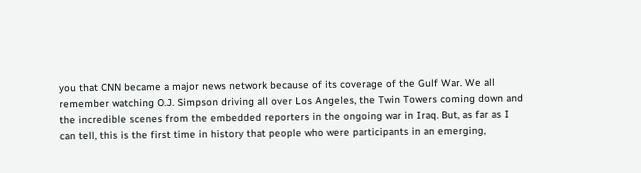you that CNN became a major news network because of its coverage of the Gulf War. We all remember watching O.J. Simpson driving all over Los Angeles, the Twin Towers coming down and the incredible scenes from the embedded reporters in the ongoing war in Iraq. But, as far as I can tell, this is the first time in history that people who were participants in an emerging,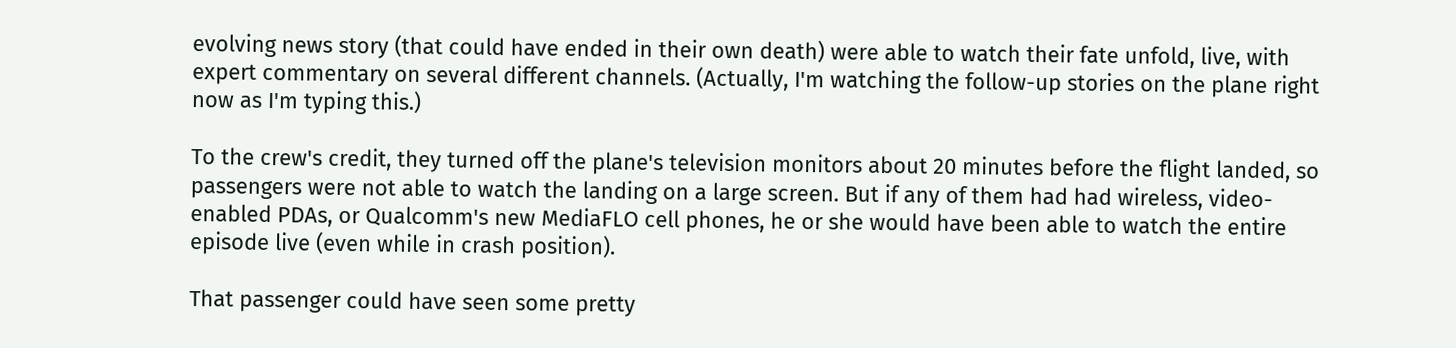evolving news story (that could have ended in their own death) were able to watch their fate unfold, live, with expert commentary on several different channels. (Actually, I'm watching the follow-up stories on the plane right now as I'm typing this.)

To the crew's credit, they turned off the plane's television monitors about 20 minutes before the flight landed, so passengers were not able to watch the landing on a large screen. But if any of them had had wireless, video-enabled PDAs, or Qualcomm's new MediaFLO cell phones, he or she would have been able to watch the entire episode live (even while in crash position).

That passenger could have seen some pretty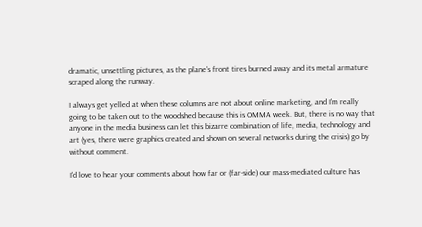dramatic, unsettling pictures, as the plane's front tires burned away and its metal armature scraped along the runway.

I always get yelled at when these columns are not about online marketing, and I'm really going to be taken out to the woodshed because this is OMMA week. But, there is no way that anyone in the media business can let this bizarre combination of life, media, technology and art (yes, there were graphics created and shown on several networks during the crisis) go by without comment.

I'd love to hear your comments about how far or (far-side) our mass-mediated culture has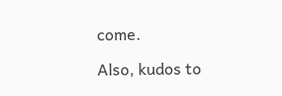come.

Also, kudos to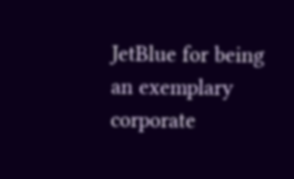JetBlue for being an exemplary corporate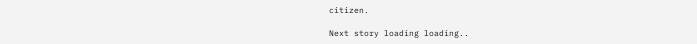citizen.

Next story loading loading..